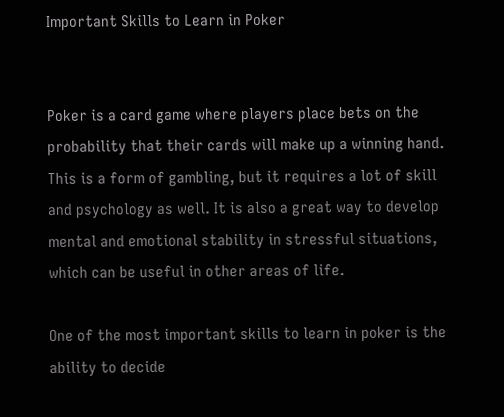Important Skills to Learn in Poker


Poker is a card game where players place bets on the probability that their cards will make up a winning hand. This is a form of gambling, but it requires a lot of skill and psychology as well. It is also a great way to develop mental and emotional stability in stressful situations, which can be useful in other areas of life.

One of the most important skills to learn in poker is the ability to decide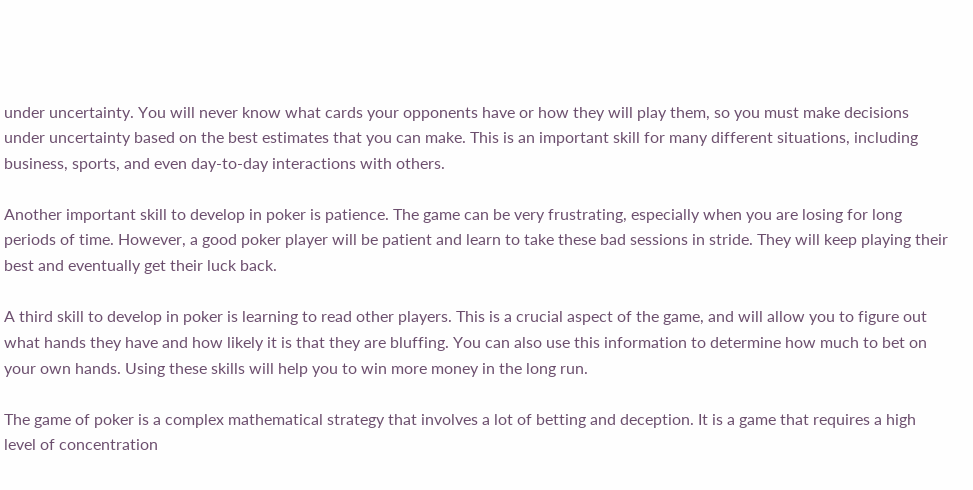under uncertainty. You will never know what cards your opponents have or how they will play them, so you must make decisions under uncertainty based on the best estimates that you can make. This is an important skill for many different situations, including business, sports, and even day-to-day interactions with others.

Another important skill to develop in poker is patience. The game can be very frustrating, especially when you are losing for long periods of time. However, a good poker player will be patient and learn to take these bad sessions in stride. They will keep playing their best and eventually get their luck back.

A third skill to develop in poker is learning to read other players. This is a crucial aspect of the game, and will allow you to figure out what hands they have and how likely it is that they are bluffing. You can also use this information to determine how much to bet on your own hands. Using these skills will help you to win more money in the long run.

The game of poker is a complex mathematical strategy that involves a lot of betting and deception. It is a game that requires a high level of concentration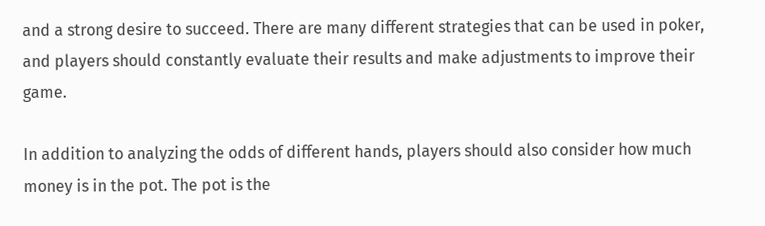and a strong desire to succeed. There are many different strategies that can be used in poker, and players should constantly evaluate their results and make adjustments to improve their game.

In addition to analyzing the odds of different hands, players should also consider how much money is in the pot. The pot is the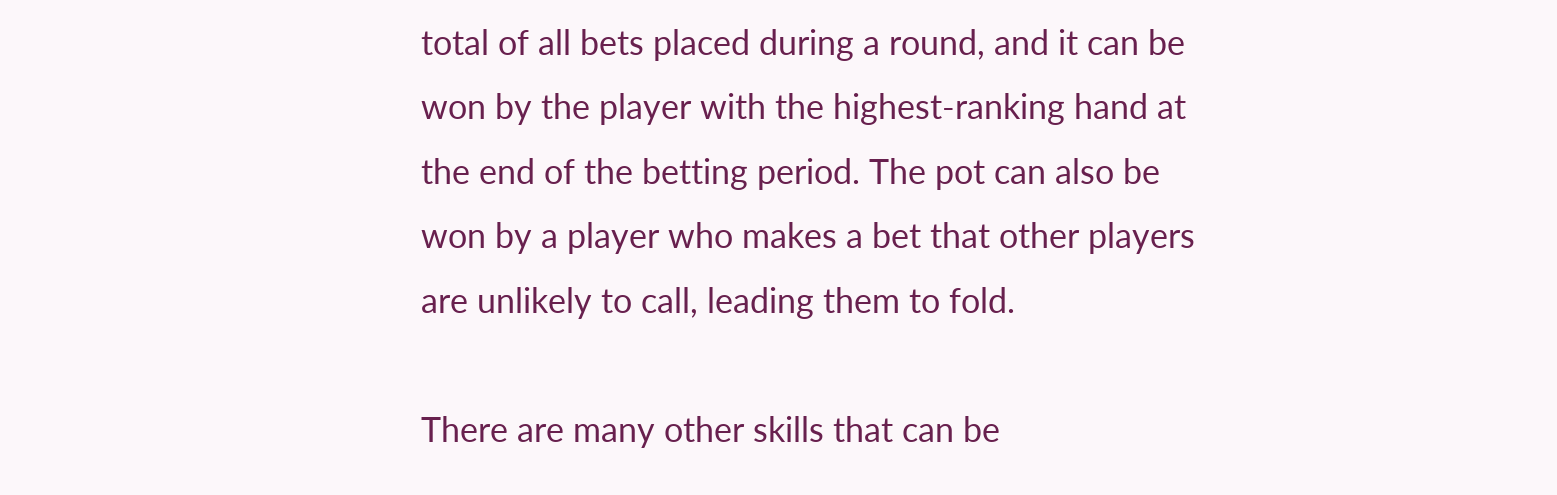total of all bets placed during a round, and it can be won by the player with the highest-ranking hand at the end of the betting period. The pot can also be won by a player who makes a bet that other players are unlikely to call, leading them to fold.

There are many other skills that can be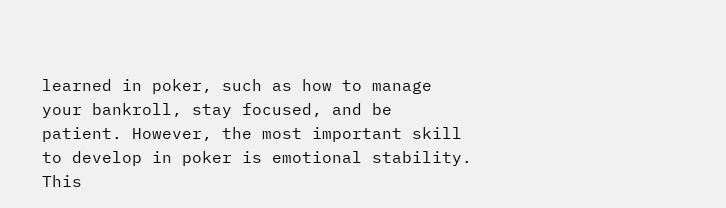learned in poker, such as how to manage your bankroll, stay focused, and be patient. However, the most important skill to develop in poker is emotional stability. This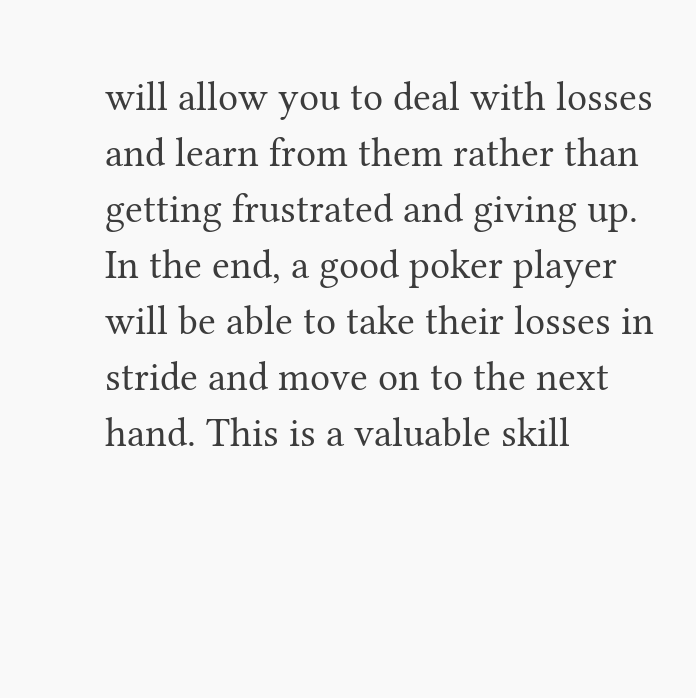will allow you to deal with losses and learn from them rather than getting frustrated and giving up. In the end, a good poker player will be able to take their losses in stride and move on to the next hand. This is a valuable skill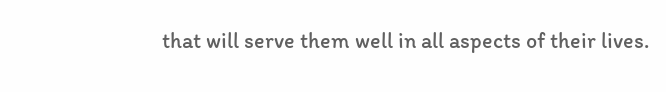that will serve them well in all aspects of their lives.